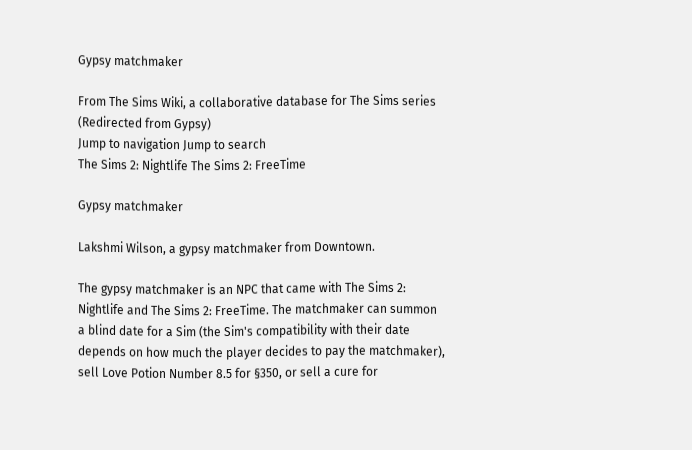Gypsy matchmaker

From The Sims Wiki, a collaborative database for The Sims series
(Redirected from Gypsy)
Jump to navigation Jump to search
The Sims 2: Nightlife The Sims 2: FreeTime

Gypsy matchmaker

Lakshmi Wilson, a gypsy matchmaker from Downtown.

The gypsy matchmaker is an NPC that came with The Sims 2: Nightlife and The Sims 2: FreeTime. The matchmaker can summon a blind date for a Sim (the Sim's compatibility with their date depends on how much the player decides to pay the matchmaker), sell Love Potion Number 8.5 for §350, or sell a cure for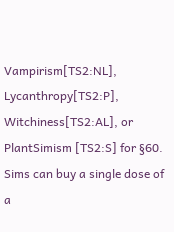Vampirism[TS2:NL], Lycanthropy[TS2:P], Witchiness[TS2:AL], or PlantSimism [TS2:S] for §60. Sims can buy a single dose of a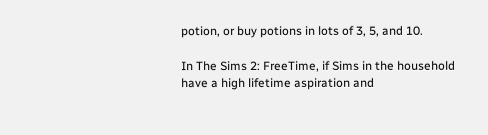potion, or buy potions in lots of 3, 5, and 10.

In The Sims 2: FreeTime, if Sims in the household have a high lifetime aspiration and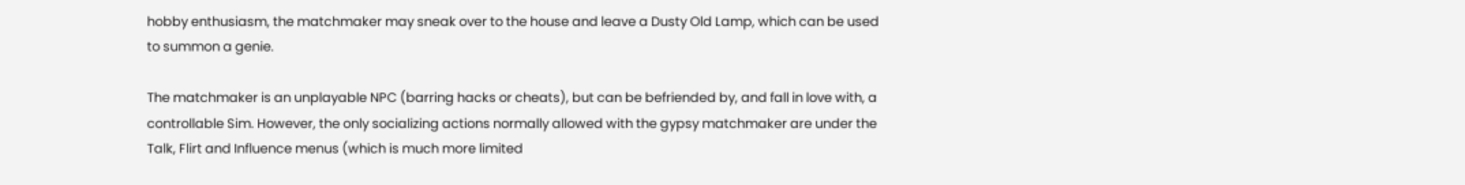hobby enthusiasm, the matchmaker may sneak over to the house and leave a Dusty Old Lamp, which can be used to summon a genie.

The matchmaker is an unplayable NPC (barring hacks or cheats), but can be befriended by, and fall in love with, a controllable Sim. However, the only socializing actions normally allowed with the gypsy matchmaker are under the Talk, Flirt and Influence menus (which is much more limited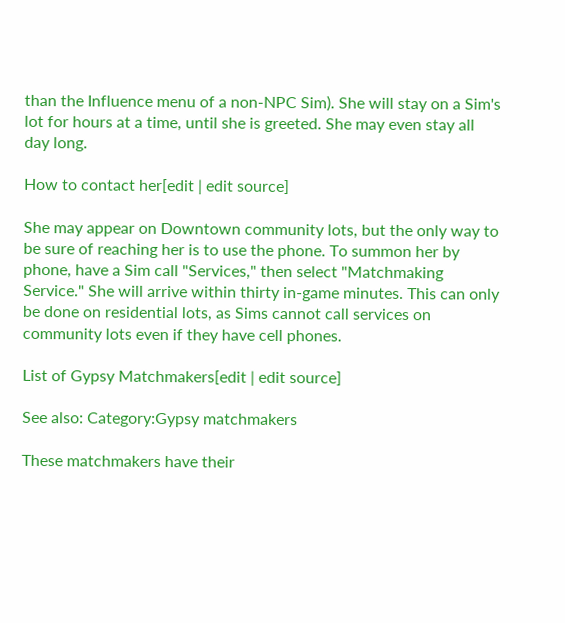than the Influence menu of a non-NPC Sim). She will stay on a Sim's lot for hours at a time, until she is greeted. She may even stay all day long.

How to contact her[edit | edit source]

She may appear on Downtown community lots, but the only way to be sure of reaching her is to use the phone. To summon her by phone, have a Sim call "Services," then select "Matchmaking Service." She will arrive within thirty in-game minutes. This can only be done on residential lots, as Sims cannot call services on community lots even if they have cell phones.

List of Gypsy Matchmakers[edit | edit source]

See also: Category:Gypsy matchmakers

These matchmakers have their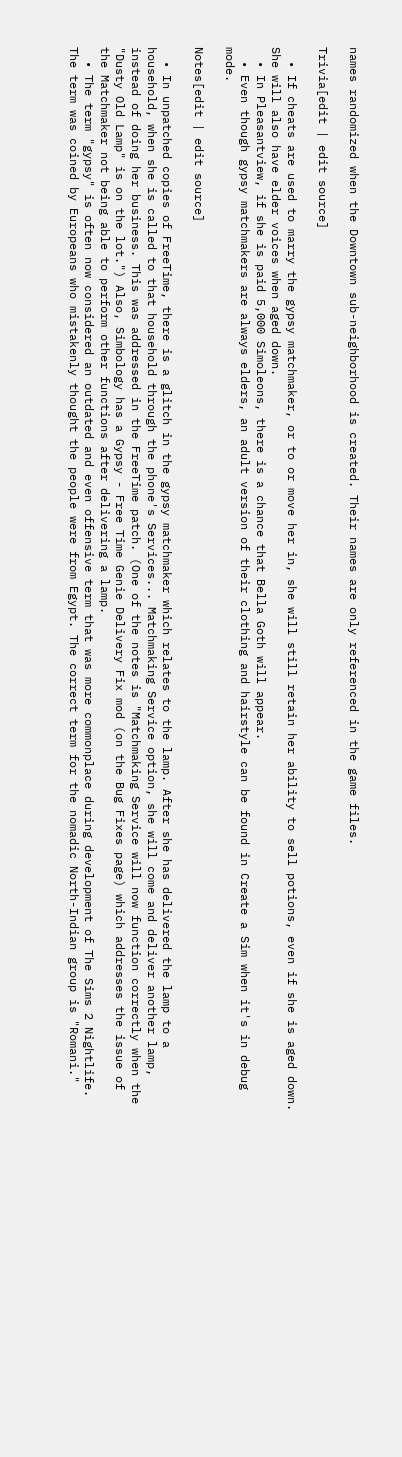names randomized when the Downtown sub-neighborhood is created. Their names are only referenced in the game files.

Trivia[edit | edit source]

  • If cheats are used to marry the gypsy matchmaker, or to or move her in, she will still retain her ability to sell potions, even if she is aged down. She will also have elder voices when aged down.
  • In Pleasantview, if she is paid 5,000 Simoleons, there is a chance that Bella Goth will appear.
  • Even though gypsy matchmakers are always elders, an adult version of their clothing and hairstyle can be found in Create a Sim when it's in debug mode.

Notes[edit | edit source]

  • In unpatched copies of FreeTime, there is a glitch in the gypsy matchmaker which relates to the lamp. After she has delivered the lamp to a household, when she is called to that household through the phone's Services... Matchmaking Service option, she will come and deliver another lamp, instead of doing her business. This was addressed in the FreeTime patch. (One of the notes is "Matchmaking Service will now function correctly when the "Dusty Old Lamp" is on the lot.") Also, Simbology has a Gypsy - Free Time Genie Delivery Fix mod (on the Bug Fixes page) which addresses the issue of the Matchmaker not being able to perform other functions after delivering a lamp.
  • The term "gypsy" is often now considered an outdated and even offensive term that was more commonplace during development of The Sims 2 Nightlife. The term was coined by Europeans who mistakenly thought the people were from Egypt. The correct term for the nomadic North-Indian group is "Romani."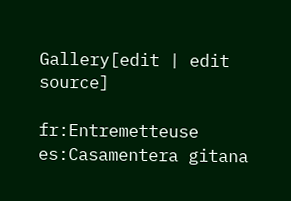Gallery[edit | edit source]

fr:Entremetteuse es:Casamentera gitana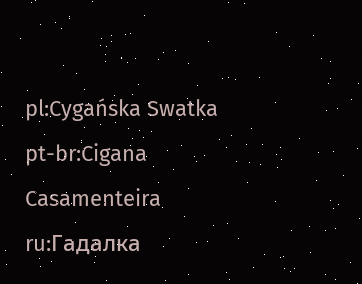pl:Cygańska Swatka pt-br:Cigana Casamenteira ru:Гадалка